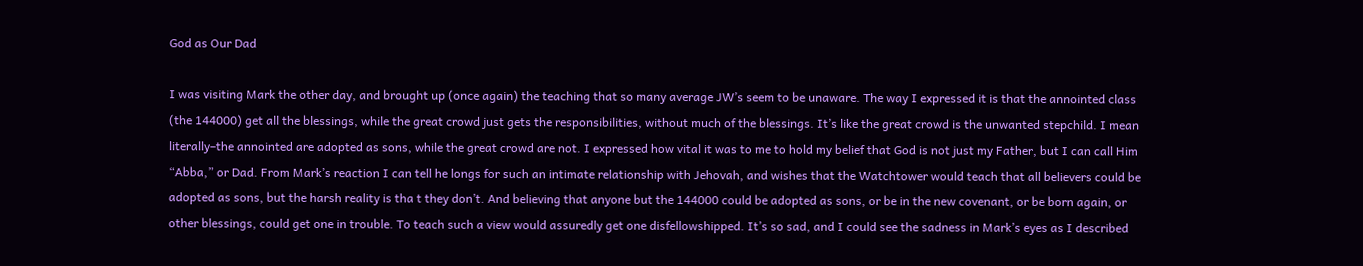God as Our Dad

I was visiting Mark the other day, and brought up (once again) the teaching that so many average JW’s seem to be unaware. The way I expressed it is that the annointed class (the 144000) get all the blessings, while the great crowd just gets the responsibilities, without much of the blessings. It’s like the great crowd is the unwanted stepchild. I mean literally–the annointed are adopted as sons, while the great crowd are not. I expressed how vital it was to me to hold my belief that God is not just my Father, but I can call Him “Abba,” or Dad. From Mark’s reaction I can tell he longs for such an intimate relationship with Jehovah, and wishes that the Watchtower would teach that all believers could be adopted as sons, but the harsh reality is tha t they don’t. And believing that anyone but the 144000 could be adopted as sons, or be in the new covenant, or be born again, or other blessings, could get one in trouble. To teach such a view would assuredly get one disfellowshipped. It’s so sad, and I could see the sadness in Mark’s eyes as I described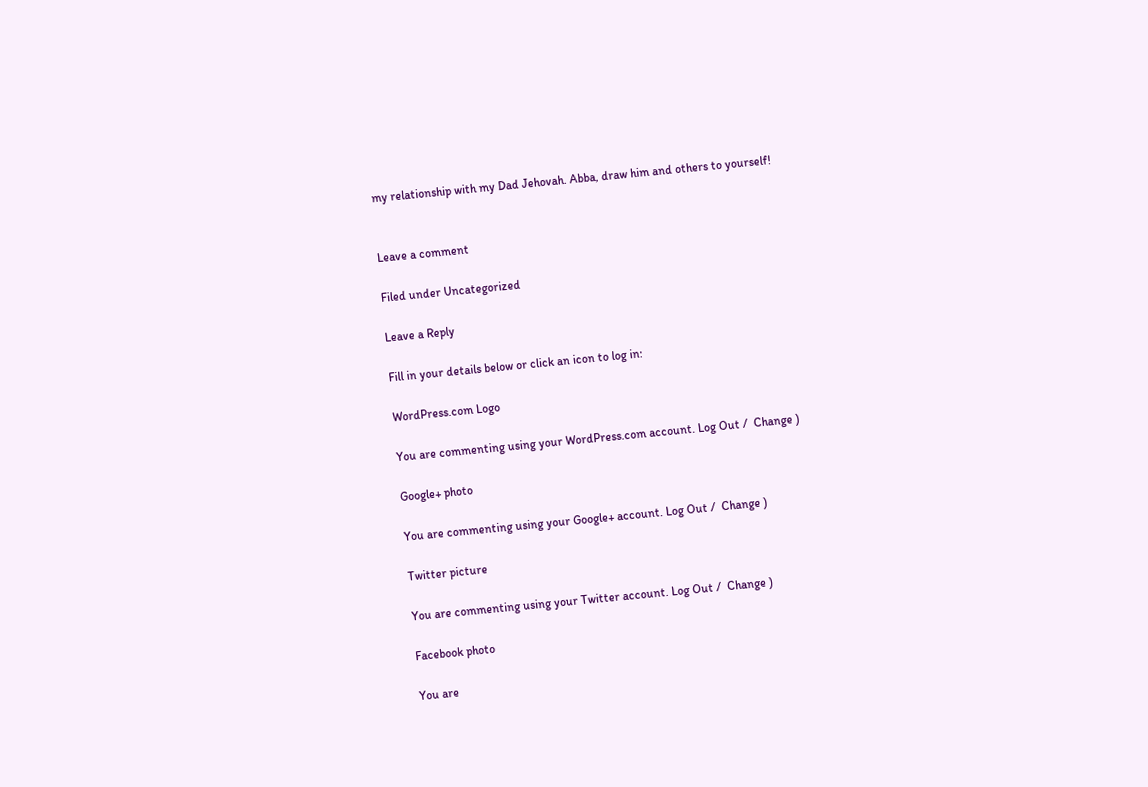my relationship with my Dad Jehovah. Abba, draw him and others to yourself!


Leave a comment

Filed under Uncategorized

Leave a Reply

Fill in your details below or click an icon to log in:

WordPress.com Logo

You are commenting using your WordPress.com account. Log Out /  Change )

Google+ photo

You are commenting using your Google+ account. Log Out /  Change )

Twitter picture

You are commenting using your Twitter account. Log Out /  Change )

Facebook photo

You are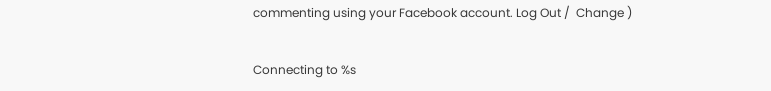commenting using your Facebook account. Log Out /  Change )


Connecting to %s